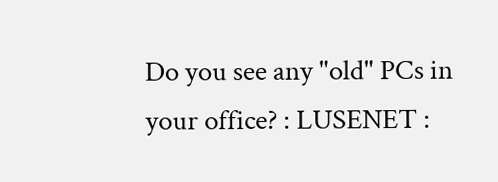Do you see any "old" PCs in your office? : LUSENET :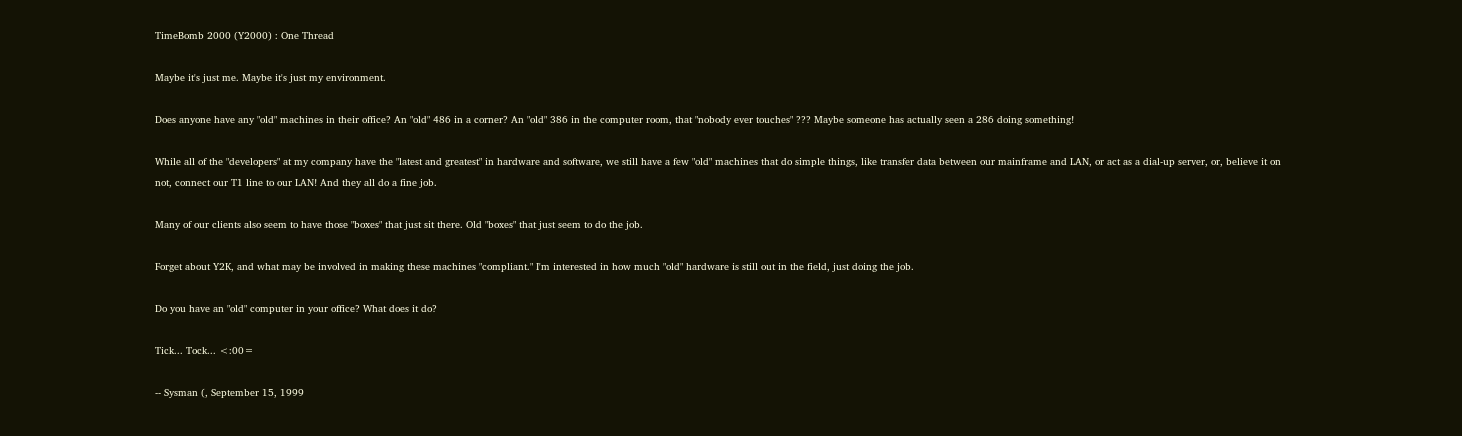TimeBomb 2000 (Y2000) : One Thread

Maybe it's just me. Maybe it's just my environment.

Does anyone have any "old" machines in their office? An "old" 486 in a corner? An "old" 386 in the computer room, that "nobody ever touches" ??? Maybe someone has actually seen a 286 doing something!

While all of the "developers" at my company have the "latest and greatest" in hardware and software, we still have a few "old" machines that do simple things, like transfer data between our mainframe and LAN, or act as a dial-up server, or, believe it on not, connect our T1 line to our LAN! And they all do a fine job.

Many of our clients also seem to have those "boxes" that just sit there. Old "boxes" that just seem to do the job.

Forget about Y2K, and what may be involved in making these machines "compliant." I'm interested in how much "old" hardware is still out in the field, just doing the job.

Do you have an "old" computer in your office? What does it do?

Tick... Tock... <:00=

-- Sysman (, September 15, 1999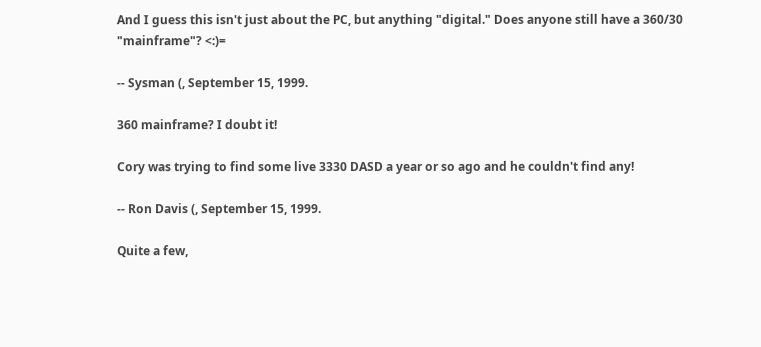And I guess this isn't just about the PC, but anything "digital." Does anyone still have a 360/30 "mainframe"? <:)=

-- Sysman (, September 15, 1999.

360 mainframe? I doubt it!

Cory was trying to find some live 3330 DASD a year or so ago and he couldn't find any!

-- Ron Davis (, September 15, 1999.

Quite a few,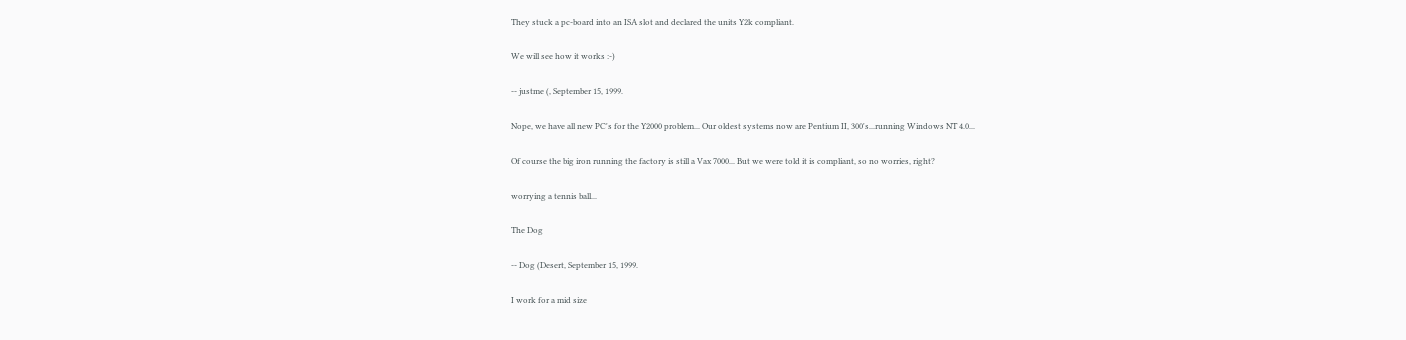They stuck a pc-board into an ISA slot and declared the units Y2k compliant.

We will see how it works :-)

-- justme (, September 15, 1999.

Nope, we have all new PC's for the Y2000 problem... Our oldest systems now are Pentium II, 300's...running Windows NT 4.0...

Of course the big iron running the factory is still a Vax 7000... But we were told it is compliant, so no worries, right?

worrying a tennis ball...

The Dog

-- Dog (Desert, September 15, 1999.

I work for a mid size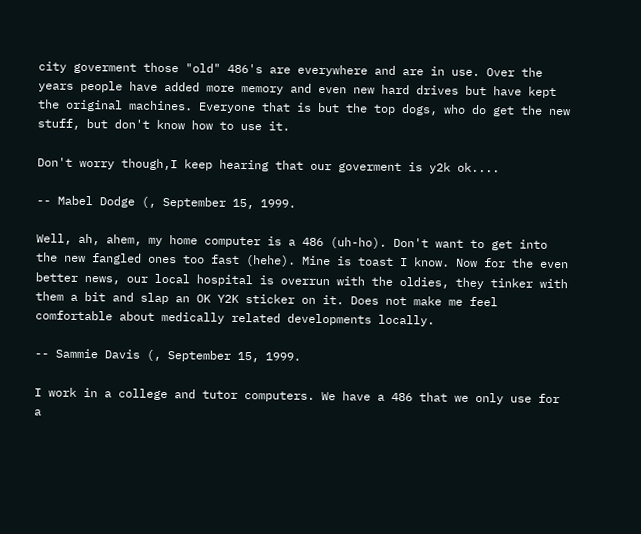city goverment those "old" 486's are everywhere and are in use. Over the years people have added more memory and even new hard drives but have kept the original machines. Everyone that is but the top dogs, who do get the new stuff, but don't know how to use it.

Don't worry though,I keep hearing that our goverment is y2k ok....

-- Mabel Dodge (, September 15, 1999.

Well, ah, ahem, my home computer is a 486 (uh-ho). Don't want to get into the new fangled ones too fast (hehe). Mine is toast I know. Now for the even better news, our local hospital is overrun with the oldies, they tinker with them a bit and slap an OK Y2K sticker on it. Does not make me feel comfortable about medically related developments locally.

-- Sammie Davis (, September 15, 1999.

I work in a college and tutor computers. We have a 486 that we only use for a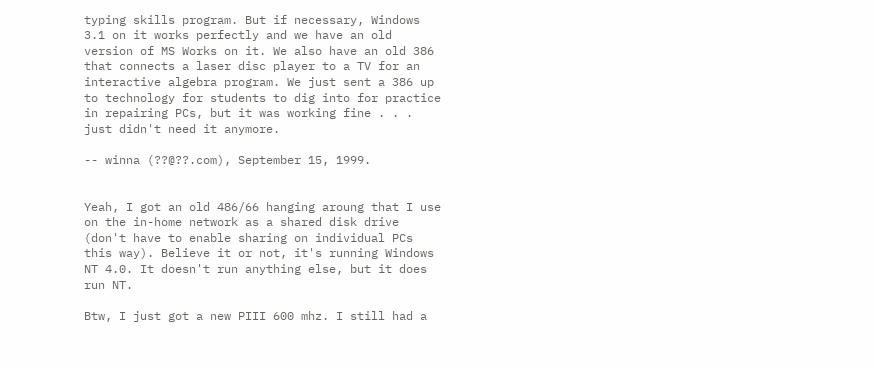typing skills program. But if necessary, Windows 3.1 on it works perfectly and we have an old version of MS Works on it. We also have an old 386 that connects a laser disc player to a TV for an interactive algebra program. We just sent a 386 up to technology for students to dig into for practice in repairing PCs, but it was working fine . . . just didn't need it anymore.

-- winna (??@??.com), September 15, 1999.


Yeah, I got an old 486/66 hanging aroung that I use on the in-home network as a shared disk drive (don't have to enable sharing on individual PCs this way). Believe it or not, it's running Windows NT 4.0. It doesn't run anything else, but it does run NT.

Btw, I just got a new PIII 600 mhz. I still had a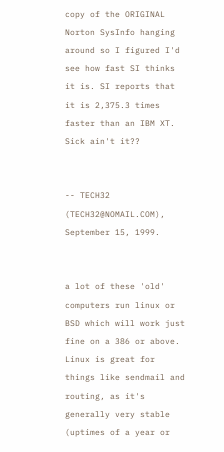copy of the ORIGINAL Norton SysInfo hanging around so I figured I'd see how fast SI thinks it is. SI reports that it is 2,375.3 times faster than an IBM XT. Sick ain't it??


-- TECH32 (TECH32@NOMAIL.COM), September 15, 1999.


a lot of these 'old' computers run linux or BSD which will work just fine on a 386 or above. Linux is great for things like sendmail and routing, as it's generally very stable (uptimes of a year or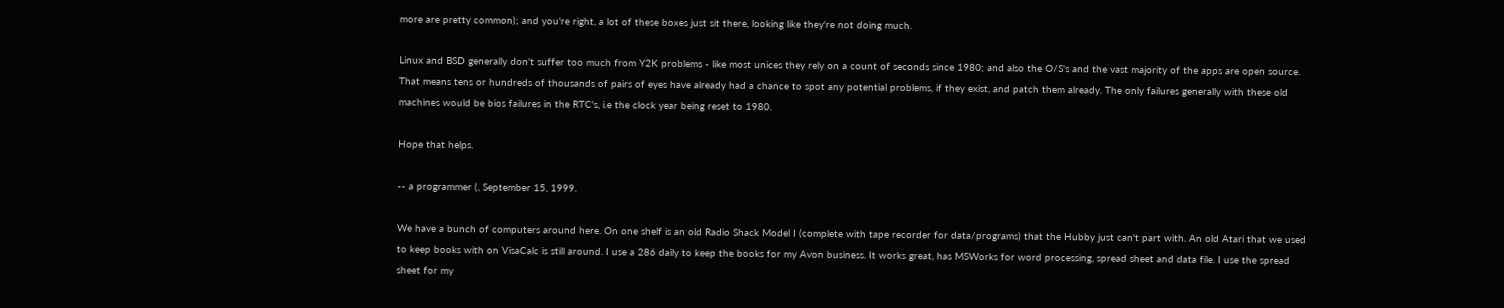more are pretty common); and you're right, a lot of these boxes just sit there, looking like they're not doing much.

Linux and BSD generally don't suffer too much from Y2K problems - like most unices they rely on a count of seconds since 1980; and also the O/S's and the vast majority of the apps are open source. That means tens or hundreds of thousands of pairs of eyes have already had a chance to spot any potential problems, if they exist, and patch them already. The only failures generally with these old machines would be bios failures in the RTC's, i.e the clock year being reset to 1980.

Hope that helps.

-- a programmer (, September 15, 1999.

We have a bunch of computers around here. On one shelf is an old Radio Shack Model I (complete with tape recorder for data/programs) that the Hubby just can't part with. An old Atari that we used to keep books with on VisaCalc is still around. I use a 286 daily to keep the books for my Avon business. It works great, has MSWorks for word processing, spread sheet and data file. I use the spread sheet for my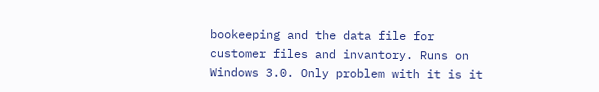bookeeping and the data file for customer files and invantory. Runs on Windows 3.0. Only problem with it is it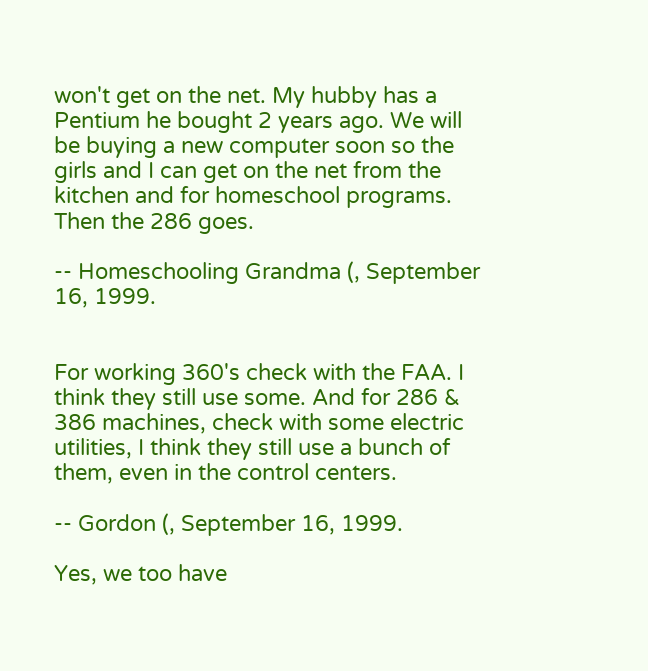won't get on the net. My hubby has a Pentium he bought 2 years ago. We will be buying a new computer soon so the girls and I can get on the net from the kitchen and for homeschool programs. Then the 286 goes.

-- Homeschooling Grandma (, September 16, 1999.


For working 360's check with the FAA. I think they still use some. And for 286 & 386 machines, check with some electric utilities, I think they still use a bunch of them, even in the control centers.

-- Gordon (, September 16, 1999.

Yes, we too have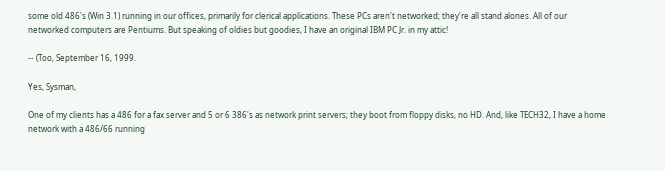some old 486's (Win 3.1) running in our offices, primarily for clerical applications. These PCs aren't networked; they're all stand alones. All of our networked computers are Pentiums. But speaking of oldies but goodies, I have an original IBM PC Jr. in my attic!

-- (Too, September 16, 1999.

Yes, Sysman,

One of my clients has a 486 for a fax server and 5 or 6 386's as network print servers; they boot from floppy disks, no HD. And, like TECH32, I have a home network with a 486/66 running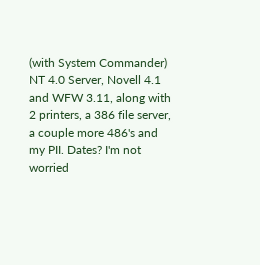(with System Commander) NT 4.0 Server, Novell 4.1 and WFW 3.11, along with 2 printers, a 386 file server, a couple more 486's and my PII. Dates? I'm not worried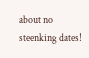about no steenking dates!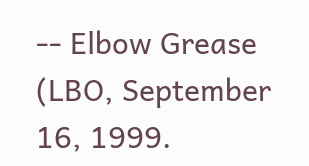-- Elbow Grease (LBO, September 16, 1999.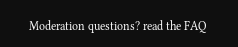Moderation questions? read the FAQ